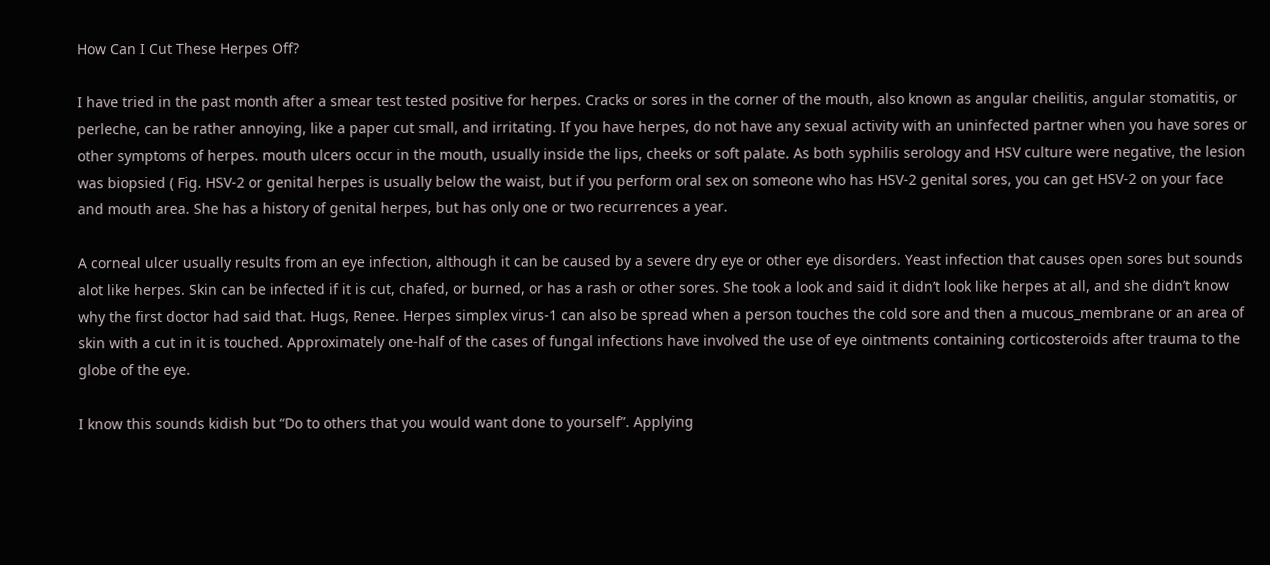How Can I Cut These Herpes Off?

I have tried in the past month after a smear test tested positive for herpes. Cracks or sores in the corner of the mouth, also known as angular cheilitis, angular stomatitis, or perleche, can be rather annoying, like a paper cut small, and irritating. If you have herpes, do not have any sexual activity with an uninfected partner when you have sores or other symptoms of herpes. mouth ulcers occur in the mouth, usually inside the lips, cheeks or soft palate. As both syphilis serology and HSV culture were negative, the lesion was biopsied ( Fig. HSV-2 or genital herpes is usually below the waist, but if you perform oral sex on someone who has HSV-2 genital sores, you can get HSV-2 on your face and mouth area. She has a history of genital herpes, but has only one or two recurrences a year.

A corneal ulcer usually results from an eye infection, although it can be caused by a severe dry eye or other eye disorders. Yeast infection that causes open sores but sounds alot like herpes. Skin can be infected if it is cut, chafed, or burned, or has a rash or other sores. She took a look and said it didn’t look like herpes at all, and she didn’t know why the first doctor had said that. Hugs, Renee. Herpes simplex virus-1 can also be spread when a person touches the cold sore and then a mucous_membrane or an area of skin with a cut in it is touched. Approximately one-half of the cases of fungal infections have involved the use of eye ointments containing corticosteroids after trauma to the globe of the eye.

I know this sounds kidish but “Do to others that you would want done to yourself”. Applying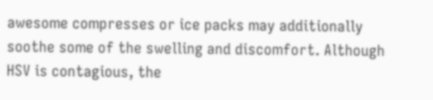awesome compresses or ice packs may additionally soothe some of the swelling and discomfort. Although HSV is contagious, the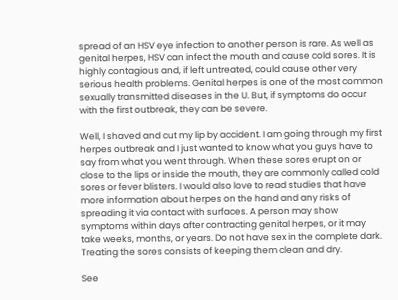spread of an HSV eye infection to another person is rare. As well as genital herpes, HSV can infect the mouth and cause cold sores. It is highly contagious and, if left untreated, could cause other very serious health problems. Genital herpes is one of the most common sexually transmitted diseases in the U. But, if symptoms do occur with the first outbreak, they can be severe.

Well, I shaved and cut my lip by accident. I am going through my first herpes outbreak and I just wanted to know what you guys have to say from what you went through. When these sores erupt on or close to the lips or inside the mouth, they are commonly called cold sores or fever blisters. I would also love to read studies that have more information about herpes on the hand and any risks of spreading it via contact with surfaces. A person may show symptoms within days after contracting genital herpes, or it may take weeks, months, or years. Do not have sex in the complete dark. Treating the sores consists of keeping them clean and dry.

See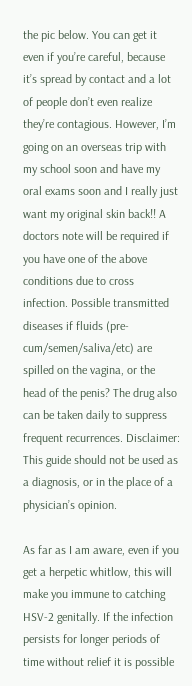the pic below. You can get it even if you’re careful, because it’s spread by contact and a lot of people don’t even realize they’re contagious. However, I’m going on an overseas trip with my school soon and have my oral exams soon and I really just want my original skin back!! A doctors note will be required if you have one of the above conditions due to cross infection. Possible transmitted diseases if fluids (pre-cum/semen/saliva/etc) are spilled on the vagina, or the head of the penis? The drug also can be taken daily to suppress frequent recurrences. Disclaimer: This guide should not be used as a diagnosis, or in the place of a physician’s opinion.

As far as I am aware, even if you get a herpetic whitlow, this will make you immune to catching HSV-2 genitally. If the infection persists for longer periods of time without relief it is possible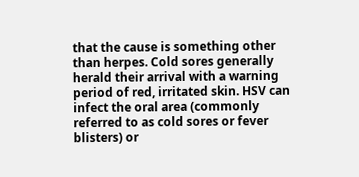that the cause is something other than herpes. Cold sores generally herald their arrival with a warning period of red, irritated skin. HSV can infect the oral area (commonly referred to as cold sores or fever blisters) or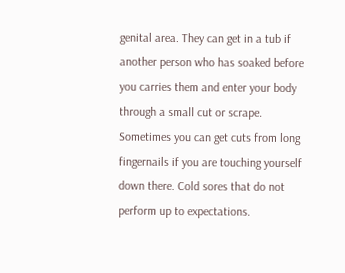genital area. They can get in a tub if another person who has soaked before you carries them and enter your body through a small cut or scrape. Sometimes you can get cuts from long fingernails if you are touching yourself down there. Cold sores that do not perform up to expectations.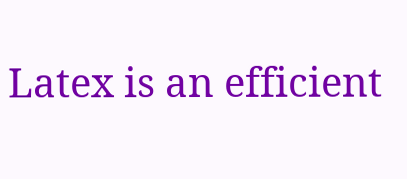Latex is an efficient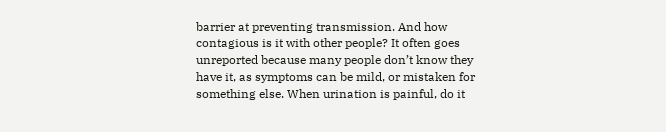barrier at preventing transmission. And how contagious is it with other people? It often goes unreported because many people don’t know they have it, as symptoms can be mild, or mistaken for something else. When urination is painful, do it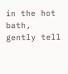in the hot bath, gently tell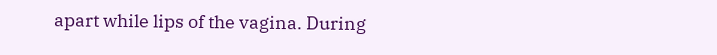apart while lips of the vagina. During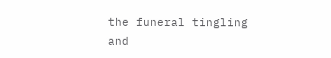the funeral tingling and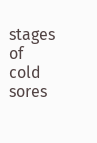stages of cold sores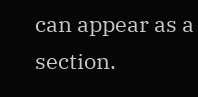can appear as a section.